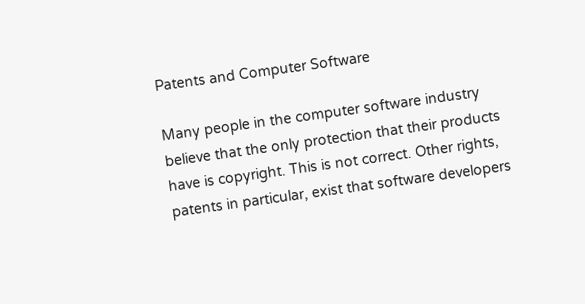Patents and Computer Software

Many people in the computer software industry believe that the only protection that their products have is copyright. This is not correct. Other rights, patents in particular, exist that software developers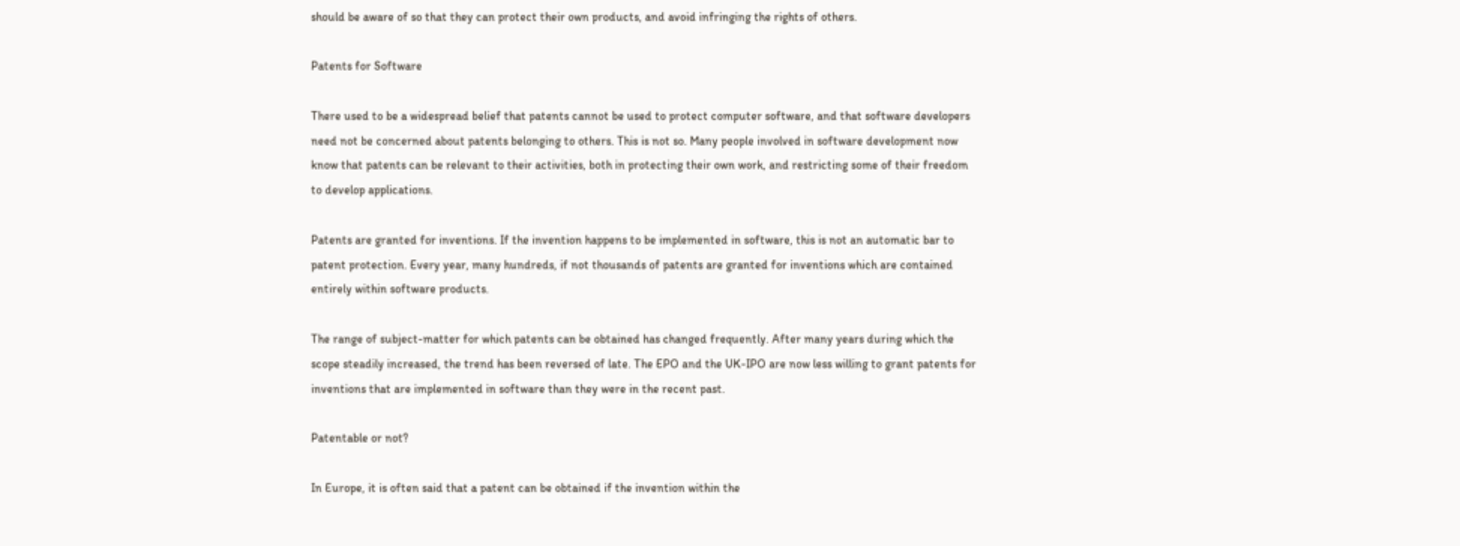should be aware of so that they can protect their own products, and avoid infringing the rights of others.

Patents for Software

There used to be a widespread belief that patents cannot be used to protect computer software, and that software developers need not be concerned about patents belonging to others. This is not so. Many people involved in software development now know that patents can be relevant to their activities, both in protecting their own work, and restricting some of their freedom to develop applications.

Patents are granted for inventions. If the invention happens to be implemented in software, this is not an automatic bar to patent protection. Every year, many hundreds, if not thousands of patents are granted for inventions which are contained entirely within software products.

The range of subject-matter for which patents can be obtained has changed frequently. After many years during which the scope steadily increased, the trend has been reversed of late. The EPO and the UK-IPO are now less willing to grant patents for inventions that are implemented in software than they were in the recent past.

Patentable or not?

In Europe, it is often said that a patent can be obtained if the invention within the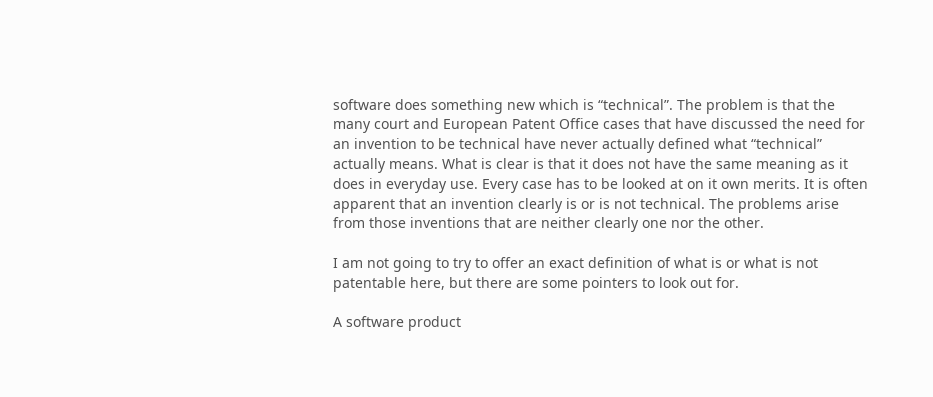software does something new which is “technical”. The problem is that the many court and European Patent Office cases that have discussed the need for an invention to be technical have never actually defined what “technical” actually means. What is clear is that it does not have the same meaning as it does in everyday use. Every case has to be looked at on it own merits. It is often apparent that an invention clearly is or is not technical. The problems arise from those inventions that are neither clearly one nor the other.

I am not going to try to offer an exact definition of what is or what is not patentable here, but there are some pointers to look out for.

A software product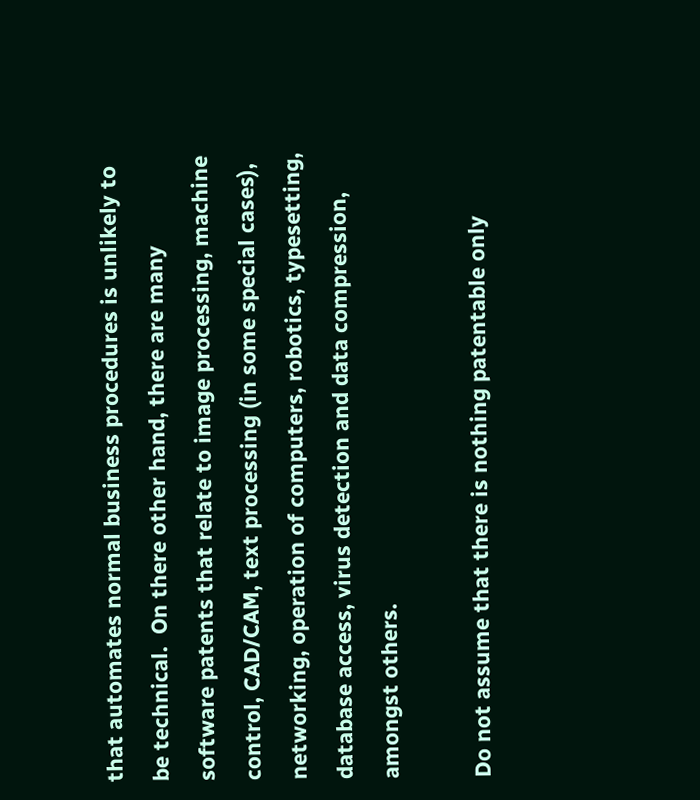that automates normal business procedures is unlikely to be technical.  On there other hand, there are many software patents that relate to image processing, machine control, CAD/CAM, text processing (in some special cases), networking, operation of computers, robotics, typesetting, database access, virus detection and data compression, amongst others.

Do not assume that there is nothing patentable only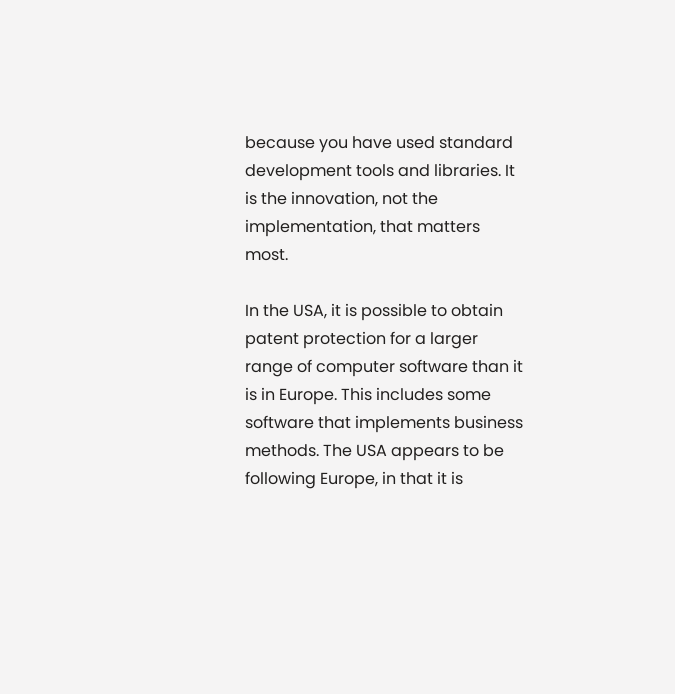because you have used standard development tools and libraries. It is the innovation, not the implementation, that matters most.

In the USA, it is possible to obtain patent protection for a larger range of computer software than it is in Europe. This includes some software that implements business methods. The USA appears to be following Europe, in that it is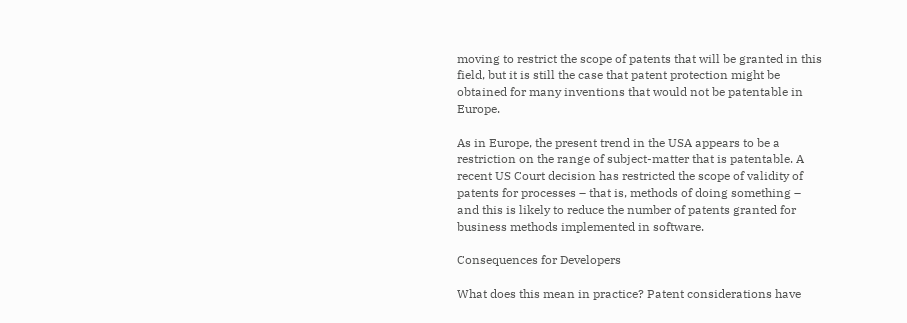moving to restrict the scope of patents that will be granted in this field, but it is still the case that patent protection might be obtained for many inventions that would not be patentable in Europe.

As in Europe, the present trend in the USA appears to be a restriction on the range of subject-matter that is patentable. A recent US Court decision has restricted the scope of validity of patents for processes – that is, methods of doing something – and this is likely to reduce the number of patents granted for business methods implemented in software.

Consequences for Developers

What does this mean in practice? Patent considerations have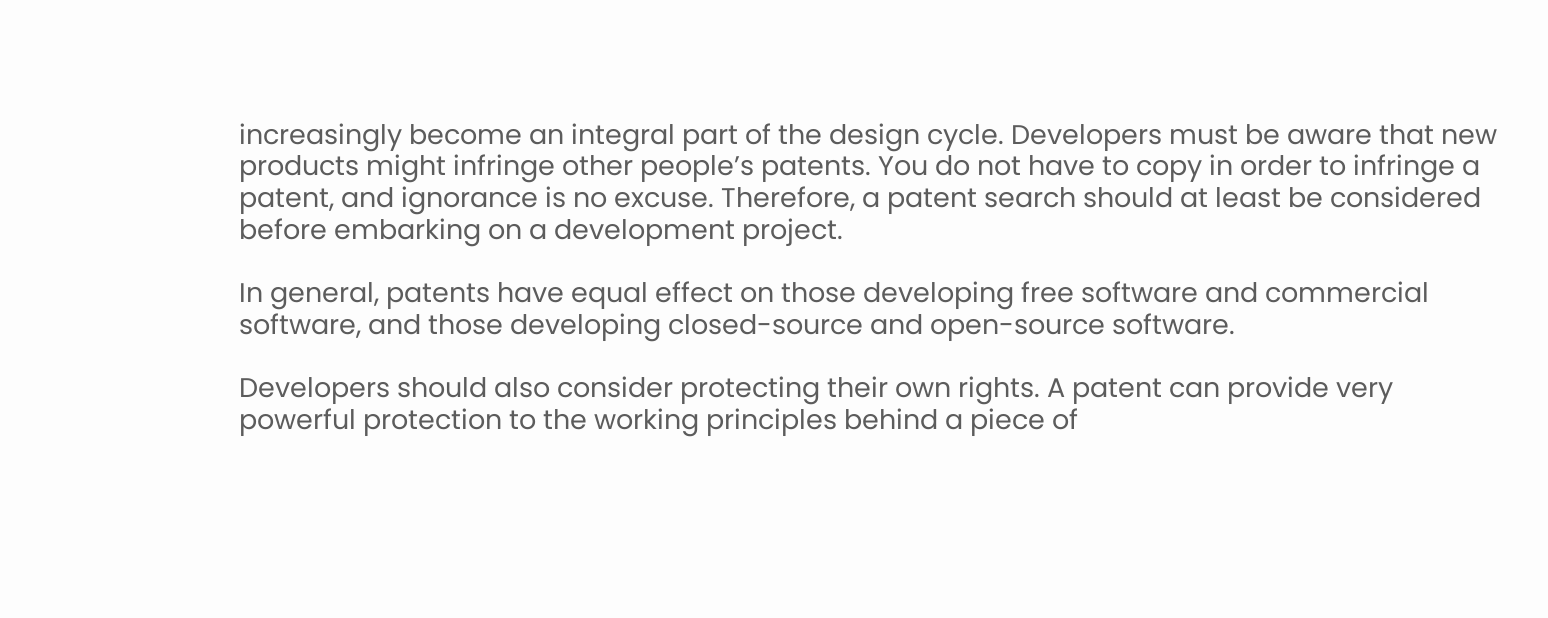increasingly become an integral part of the design cycle. Developers must be aware that new products might infringe other people’s patents. You do not have to copy in order to infringe a patent, and ignorance is no excuse. Therefore, a patent search should at least be considered before embarking on a development project.

In general, patents have equal effect on those developing free software and commercial software, and those developing closed-source and open-source software.

Developers should also consider protecting their own rights. A patent can provide very powerful protection to the working principles behind a piece of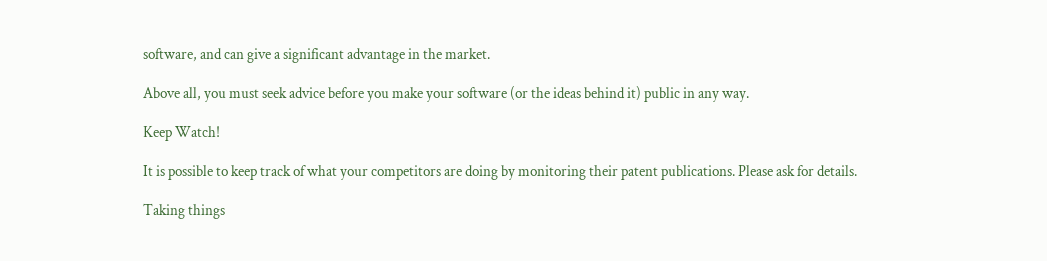software, and can give a significant advantage in the market.

Above all, you must seek advice before you make your software (or the ideas behind it) public in any way.

Keep Watch!

It is possible to keep track of what your competitors are doing by monitoring their patent publications. Please ask for details.

Taking things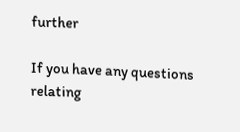further

If you have any questions relating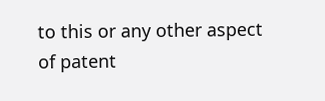to this or any other aspect of patent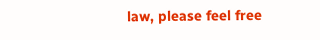law, please feel free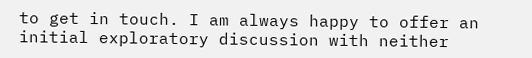to get in touch. I am always happy to offer an initial exploratory discussion with neither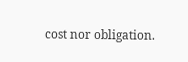cost nor obligation.